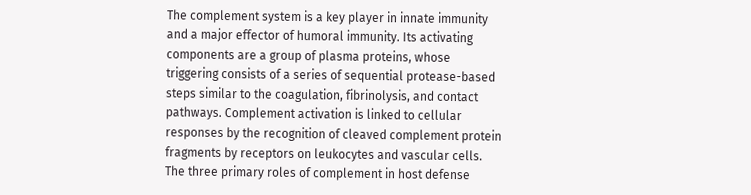The complement system is a key player in innate immunity and a major effector of humoral immunity. Its activating components are a group of plasma proteins, whose triggering consists of a series of sequential protease-based steps similar to the coagulation, fibrinolysis, and contact pathways. Complement activation is linked to cellular responses by the recognition of cleaved complement protein fragments by receptors on leukocytes and vascular cells. The three primary roles of complement in host defense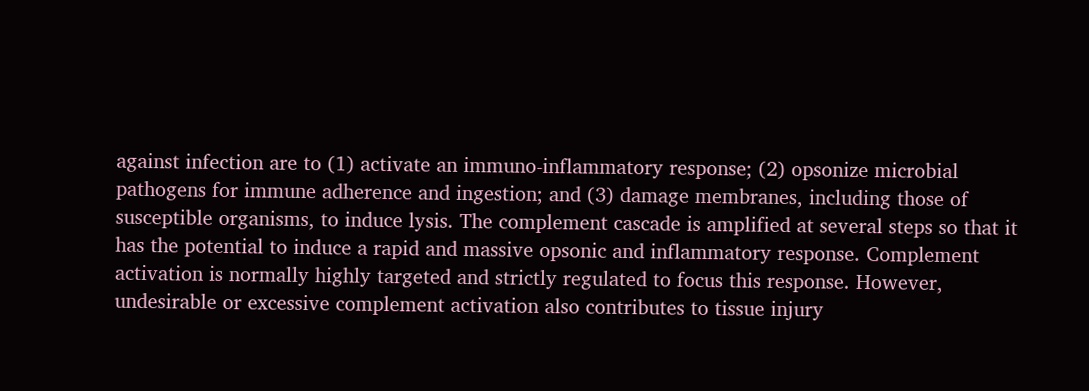against infection are to (1) activate an immuno-inflammatory response; (2) opsonize microbial pathogens for immune adherence and ingestion; and (3) damage membranes, including those of susceptible organisms, to induce lysis. The complement cascade is amplified at several steps so that it has the potential to induce a rapid and massive opsonic and inflammatory response. Complement activation is normally highly targeted and strictly regulated to focus this response. However, undesirable or excessive complement activation also contributes to tissue injury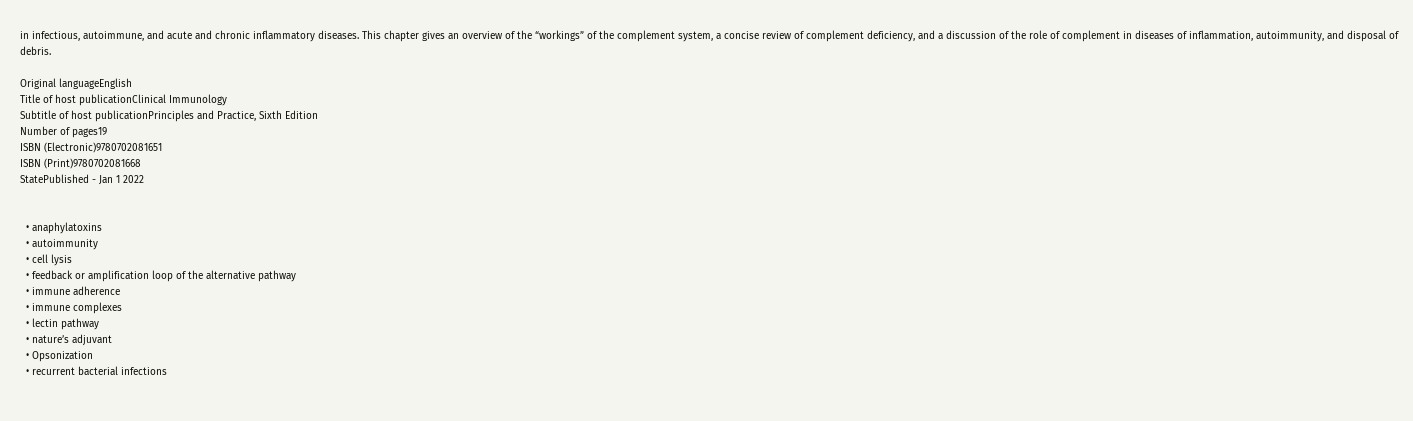in infectious, autoimmune, and acute and chronic inflammatory diseases. This chapter gives an overview of the “workings” of the complement system, a concise review of complement deficiency, and a discussion of the role of complement in diseases of inflammation, autoimmunity, and disposal of debris.

Original languageEnglish
Title of host publicationClinical Immunology
Subtitle of host publicationPrinciples and Practice, Sixth Edition
Number of pages19
ISBN (Electronic)9780702081651
ISBN (Print)9780702081668
StatePublished - Jan 1 2022


  • anaphylatoxins
  • autoimmunity
  • cell lysis
  • feedback or amplification loop of the alternative pathway
  • immune adherence
  • immune complexes
  • lectin pathway
  • nature’s adjuvant
  • Opsonization
  • recurrent bacterial infections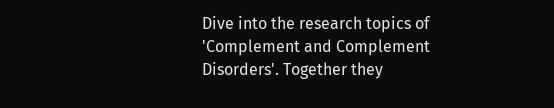Dive into the research topics of 'Complement and Complement Disorders'. Together they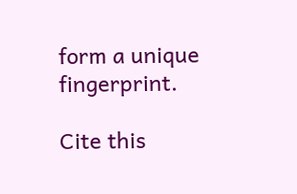form a unique fingerprint.

Cite this